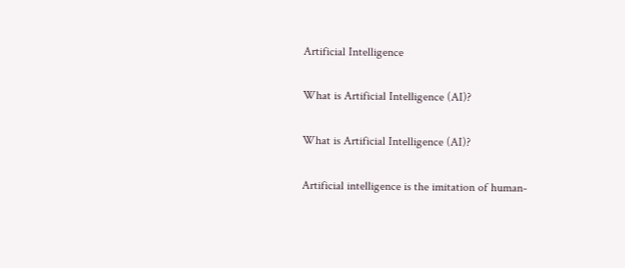Artificial Intelligence

What is Artificial Intelligence (AI)?

What is Artificial Intelligence (AI)?

Artificial intelligence is the imitation of human-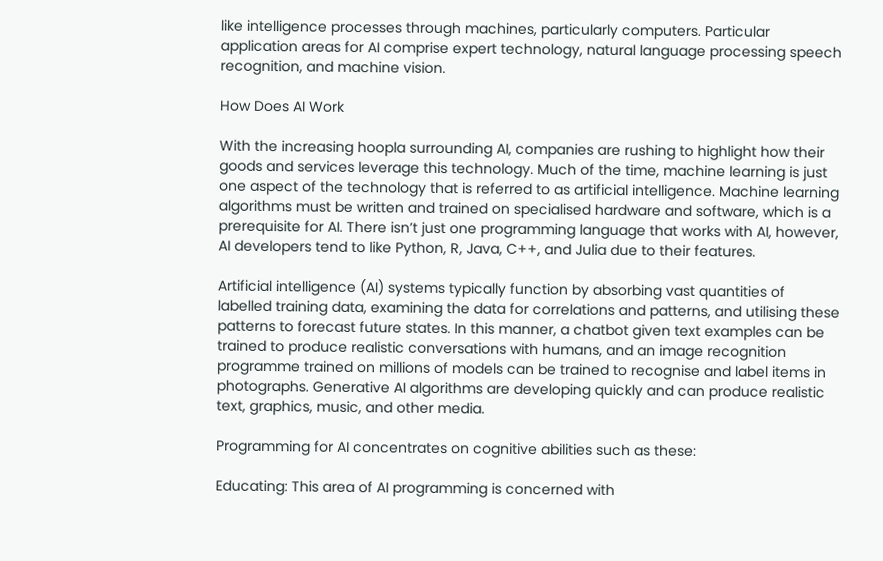like intelligence processes through machines, particularly computers. Particular application areas for AI comprise expert technology, natural language processing speech recognition, and machine vision.

How Does AI Work

With the increasing hoopla surrounding AI, companies are rushing to highlight how their goods and services leverage this technology. Much of the time, machine learning is just one aspect of the technology that is referred to as artificial intelligence. Machine learning algorithms must be written and trained on specialised hardware and software, which is a prerequisite for AI. There isn’t just one programming language that works with AI, however, AI developers tend to like Python, R, Java, C++, and Julia due to their features.

Artificial intelligence (AI) systems typically function by absorbing vast quantities of labelled training data, examining the data for correlations and patterns, and utilising these patterns to forecast future states. In this manner, a chatbot given text examples can be trained to produce realistic conversations with humans, and an image recognition programme trained on millions of models can be trained to recognise and label items in photographs. Generative AI algorithms are developing quickly and can produce realistic text, graphics, music, and other media.

Programming for AI concentrates on cognitive abilities such as these:

Educating: This area of AI programming is concerned with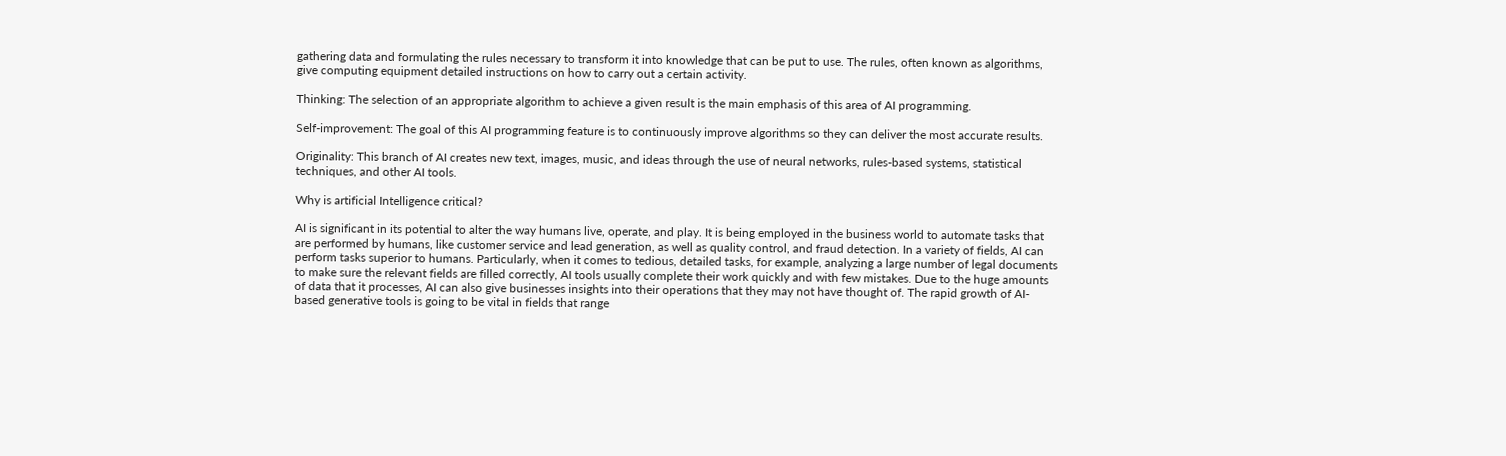gathering data and formulating the rules necessary to transform it into knowledge that can be put to use. The rules, often known as algorithms, give computing equipment detailed instructions on how to carry out a certain activity.

Thinking: The selection of an appropriate algorithm to achieve a given result is the main emphasis of this area of AI programming.

Self-improvement: The goal of this AI programming feature is to continuously improve algorithms so they can deliver the most accurate results.

Originality: This branch of AI creates new text, images, music, and ideas through the use of neural networks, rules-based systems, statistical techniques, and other AI tools.

Why is artificial Intelligence critical?

AI is significant in its potential to alter the way humans live, operate, and play. It is being employed in the business world to automate tasks that are performed by humans, like customer service and lead generation, as well as quality control, and fraud detection. In a variety of fields, AI can perform tasks superior to humans. Particularly, when it comes to tedious, detailed tasks, for example, analyzing a large number of legal documents to make sure the relevant fields are filled correctly, AI tools usually complete their work quickly and with few mistakes. Due to the huge amounts of data that it processes, AI can also give businesses insights into their operations that they may not have thought of. The rapid growth of AI-based generative tools is going to be vital in fields that range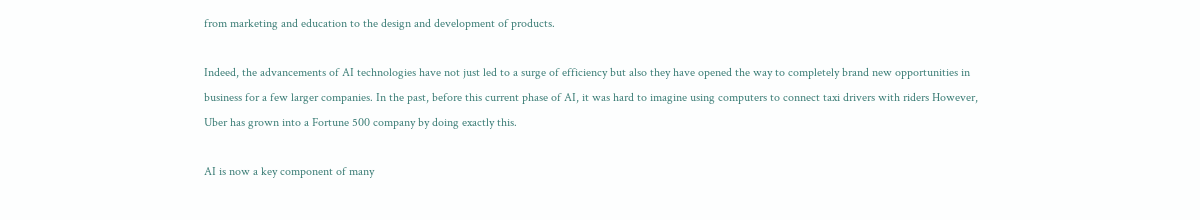from marketing and education to the design and development of products.

Indeed, the advancements of AI technologies have not just led to a surge of efficiency but also they have opened the way to completely brand new opportunities in business for a few larger companies. In the past, before this current phase of AI, it was hard to imagine using computers to connect taxi drivers with riders However, Uber has grown into a Fortune 500 company by doing exactly this.

AI is now a key component of many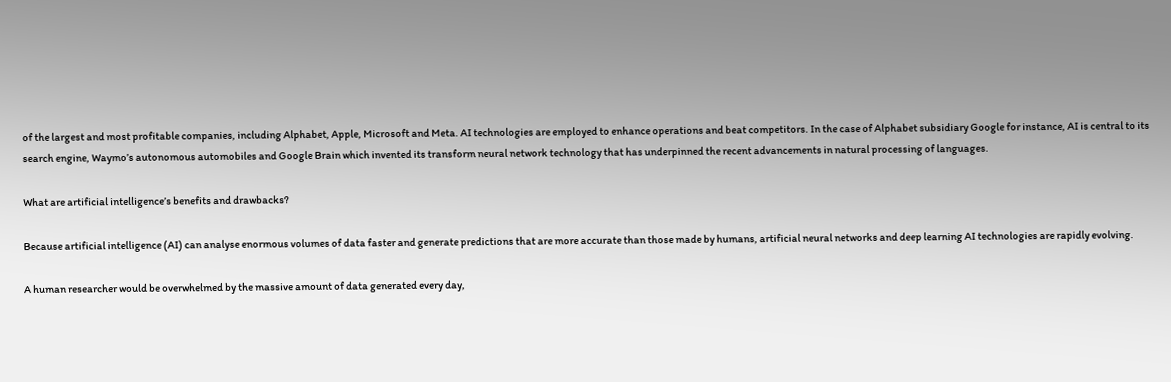of the largest and most profitable companies, including Alphabet, Apple, Microsoft and Meta. AI technologies are employed to enhance operations and beat competitors. In the case of Alphabet subsidiary Google for instance, AI is central to its search engine, Waymo’s autonomous automobiles and Google Brain which invented its transform neural network technology that has underpinned the recent advancements in natural processing of languages.

What are artificial intelligence’s benefits and drawbacks?

Because artificial intelligence (AI) can analyse enormous volumes of data faster and generate predictions that are more accurate than those made by humans, artificial neural networks and deep learning AI technologies are rapidly evolving.

A human researcher would be overwhelmed by the massive amount of data generated every day,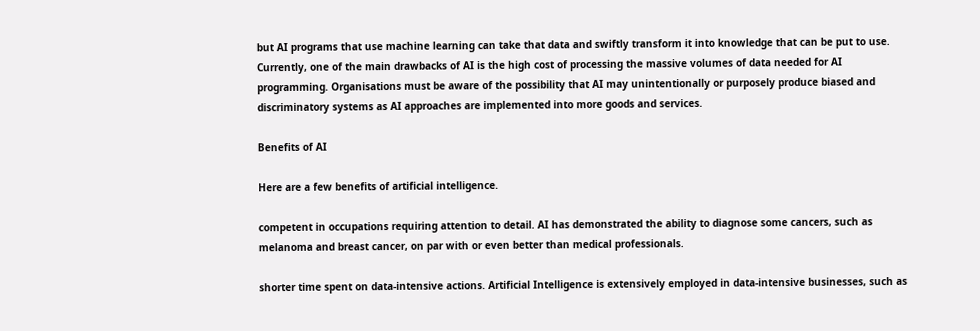but AI programs that use machine learning can take that data and swiftly transform it into knowledge that can be put to use. Currently, one of the main drawbacks of AI is the high cost of processing the massive volumes of data needed for AI programming. Organisations must be aware of the possibility that AI may unintentionally or purposely produce biased and discriminatory systems as AI approaches are implemented into more goods and services.

Benefits of AI

Here are a few benefits of artificial intelligence.

competent in occupations requiring attention to detail. AI has demonstrated the ability to diagnose some cancers, such as melanoma and breast cancer, on par with or even better than medical professionals.

shorter time spent on data-intensive actions. Artificial Intelligence is extensively employed in data-intensive businesses, such as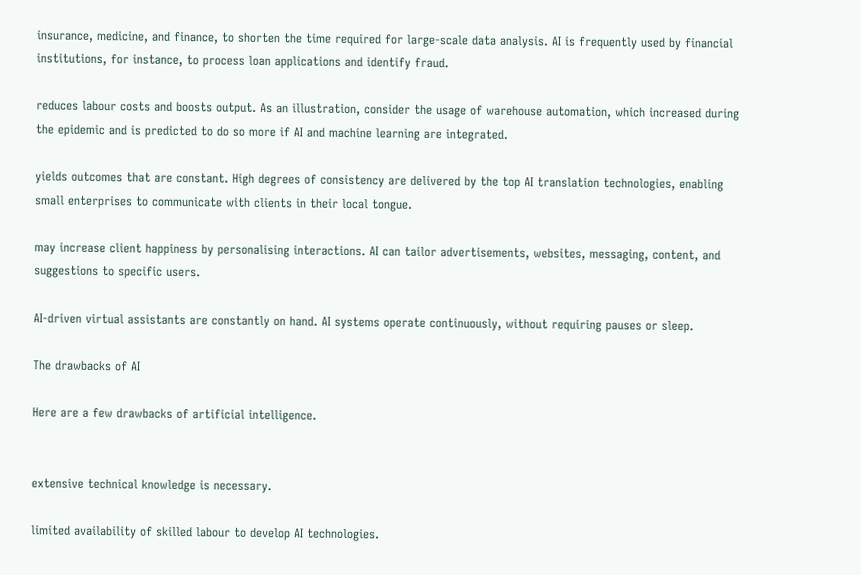insurance, medicine, and finance, to shorten the time required for large-scale data analysis. AI is frequently used by financial institutions, for instance, to process loan applications and identify fraud.

reduces labour costs and boosts output. As an illustration, consider the usage of warehouse automation, which increased during the epidemic and is predicted to do so more if AI and machine learning are integrated.

yields outcomes that are constant. High degrees of consistency are delivered by the top AI translation technologies, enabling small enterprises to communicate with clients in their local tongue.

may increase client happiness by personalising interactions. AI can tailor advertisements, websites, messaging, content, and suggestions to specific users.

AI-driven virtual assistants are constantly on hand. AI systems operate continuously, without requiring pauses or sleep.

The drawbacks of AI

Here are a few drawbacks of artificial intelligence.


extensive technical knowledge is necessary.

limited availability of skilled labour to develop AI technologies.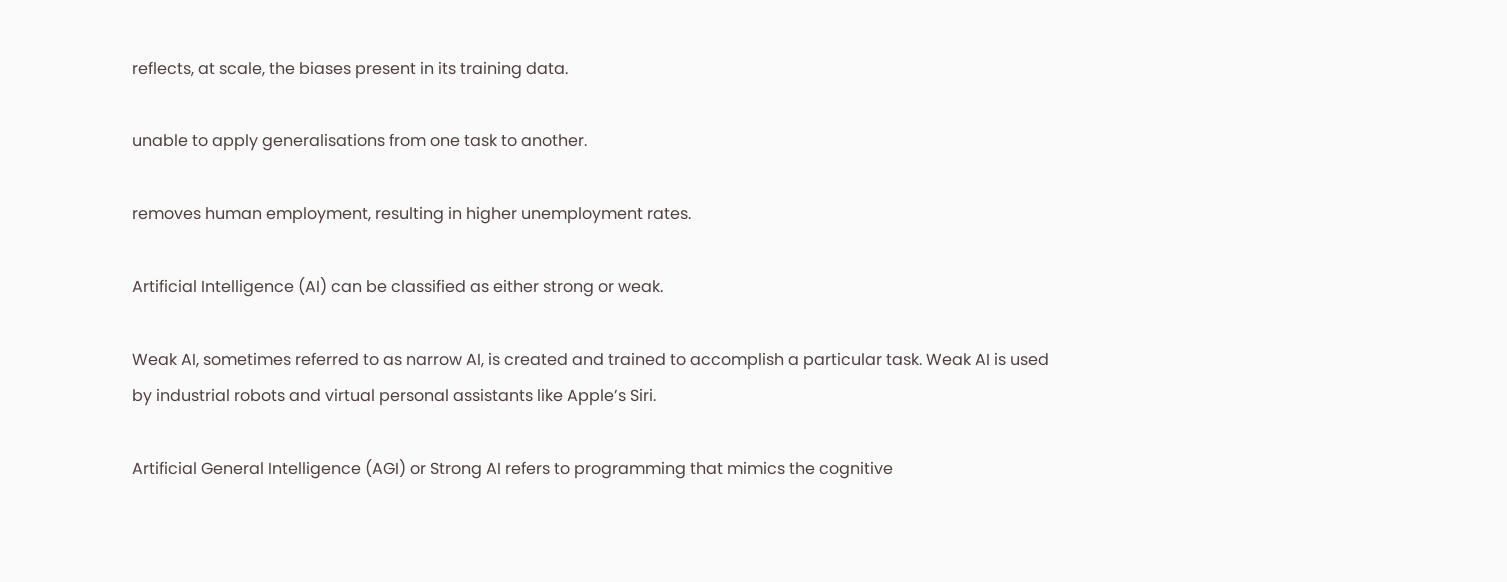reflects, at scale, the biases present in its training data.

unable to apply generalisations from one task to another.

removes human employment, resulting in higher unemployment rates.

Artificial Intelligence (AI) can be classified as either strong or weak.

Weak AI, sometimes referred to as narrow AI, is created and trained to accomplish a particular task. Weak AI is used by industrial robots and virtual personal assistants like Apple’s Siri.

Artificial General Intelligence (AGI) or Strong AI refers to programming that mimics the cognitive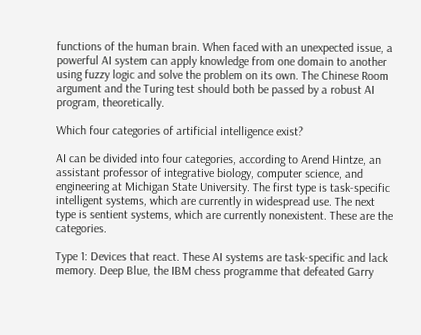functions of the human brain. When faced with an unexpected issue, a powerful AI system can apply knowledge from one domain to another using fuzzy logic and solve the problem on its own. The Chinese Room argument and the Turing test should both be passed by a robust AI program, theoretically.

Which four categories of artificial intelligence exist?

AI can be divided into four categories, according to Arend Hintze, an assistant professor of integrative biology, computer science, and engineering at Michigan State University. The first type is task-specific intelligent systems, which are currently in widespread use. The next type is sentient systems, which are currently nonexistent. These are the categories.

Type 1: Devices that react. These AI systems are task-specific and lack memory. Deep Blue, the IBM chess programme that defeated Garry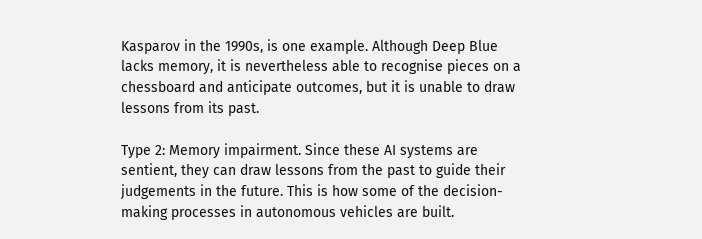Kasparov in the 1990s, is one example. Although Deep Blue lacks memory, it is nevertheless able to recognise pieces on a chessboard and anticipate outcomes, but it is unable to draw lessons from its past.

Type 2: Memory impairment. Since these AI systems are sentient, they can draw lessons from the past to guide their judgements in the future. This is how some of the decision-making processes in autonomous vehicles are built.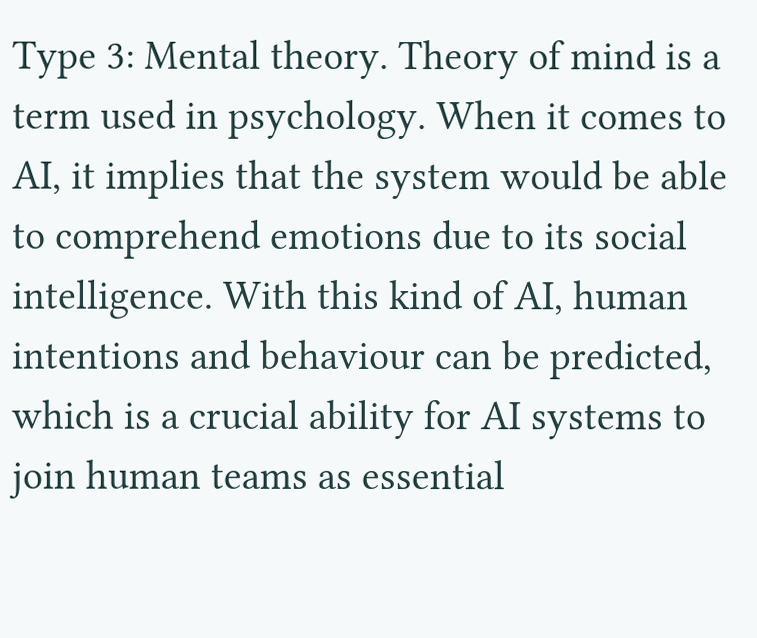Type 3: Mental theory. Theory of mind is a term used in psychology. When it comes to AI, it implies that the system would be able to comprehend emotions due to its social intelligence. With this kind of AI, human intentions and behaviour can be predicted, which is a crucial ability for AI systems to join human teams as essential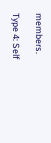members.

Type 4: Self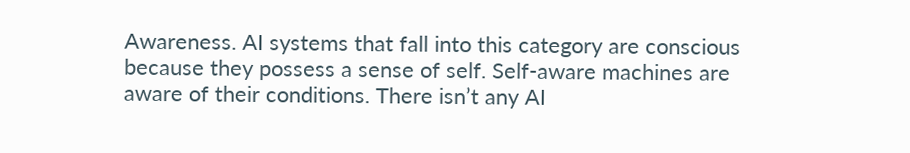Awareness. AI systems that fall into this category are conscious because they possess a sense of self. Self-aware machines are aware of their conditions. There isn’t any AI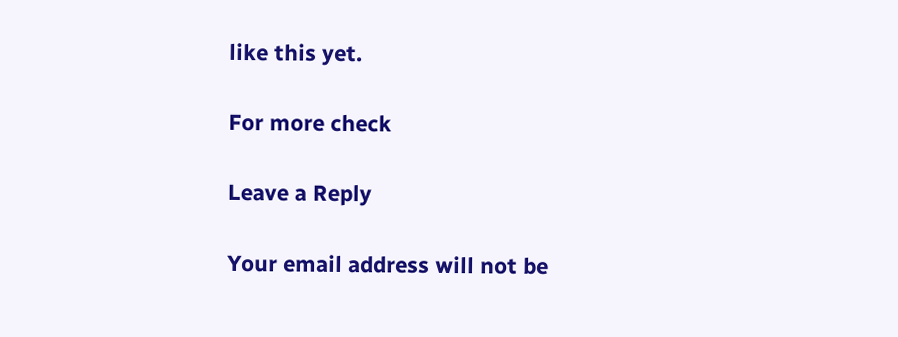like this yet.

For more check

Leave a Reply

Your email address will not be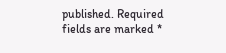published. Required fields are marked *